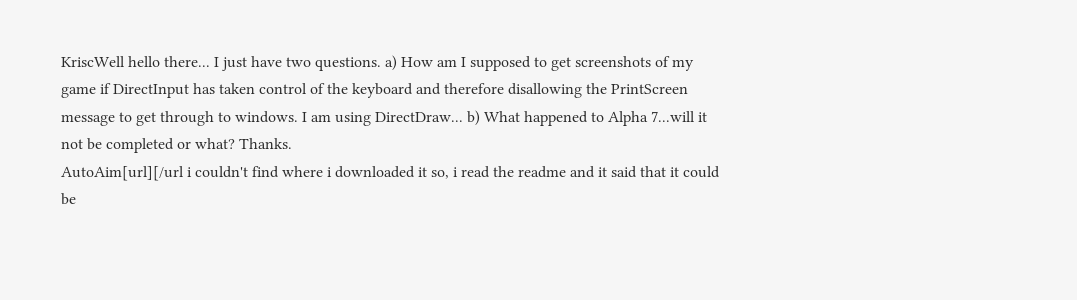KriscWell hello there... I just have two questions. a) How am I supposed to get screenshots of my game if DirectInput has taken control of the keyboard and therefore disallowing the PrintScreen message to get through to windows. I am using DirectDraw... b) What happened to Alpha 7...will it not be completed or what? Thanks.
AutoAim[url][/url i couldn't find where i downloaded it so, i read the readme and it said that it could be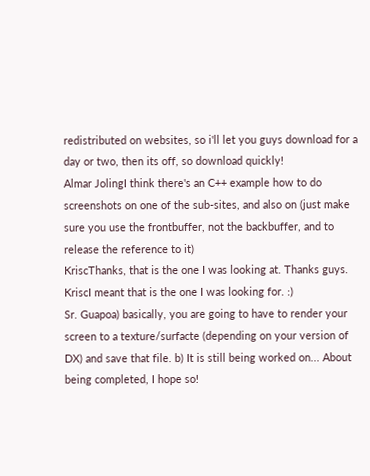redistributed on websites, so i'll let you guys download for a day or two, then its off, so download quickly!
Almar JolingI think there's an C++ example how to do screenshots on one of the sub-sites, and also on (just make sure you use the frontbuffer, not the backbuffer, and to release the reference to it)
KriscThanks, that is the one I was looking at. Thanks guys.
KriscI meant that is the one I was looking for. :)
Sr. Guapoa) basically, you are going to have to render your screen to a texture/surfacte (depending on your version of DX) and save that file. b) It is still being worked on... About being completed, I hope so!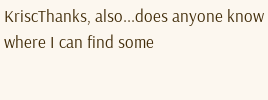KriscThanks, also...does anyone know where I can find some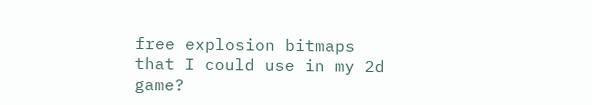free explosion bitmaps that I could use in my 2d game?